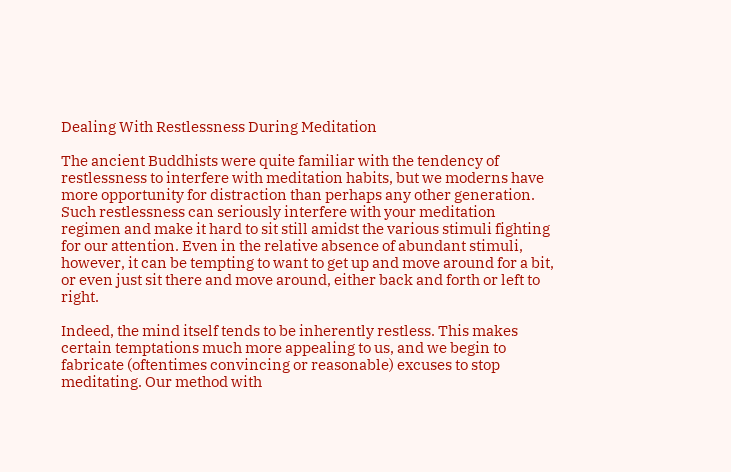Dealing With Restlessness During Meditation

The ancient Buddhists were quite familiar with the tendency of restlessness to interfere with meditation habits, but we moderns have more opportunity for distraction than perhaps any other generation. Such restlessness can seriously interfere with your meditation regimen and make it hard to sit still amidst the various stimuli fighting for our attention. Even in the relative absence of abundant stimuli, however, it can be tempting to want to get up and move around for a bit, or even just sit there and move around, either back and forth or left to right.

Indeed, the mind itself tends to be inherently restless. This makes certain temptations much more appealing to us, and we begin to fabricate (oftentimes convincing or reasonable) excuses to stop meditating. Our method with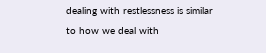dealing with restlessness is similar to how we deal with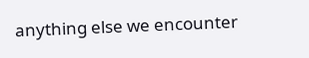anything else we encounter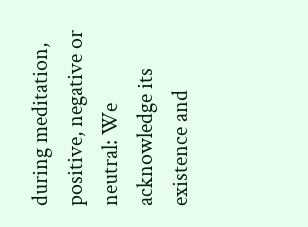during meditation, positive, negative or neutral: We acknowledge its existence and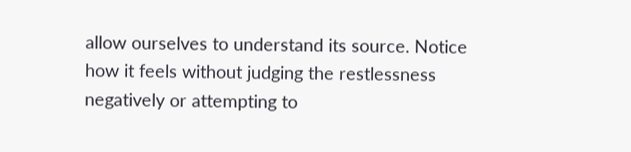allow ourselves to understand its source. Notice how it feels without judging the restlessness negatively or attempting to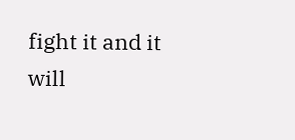fight it and it will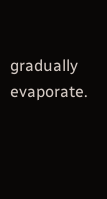gradually evaporate.